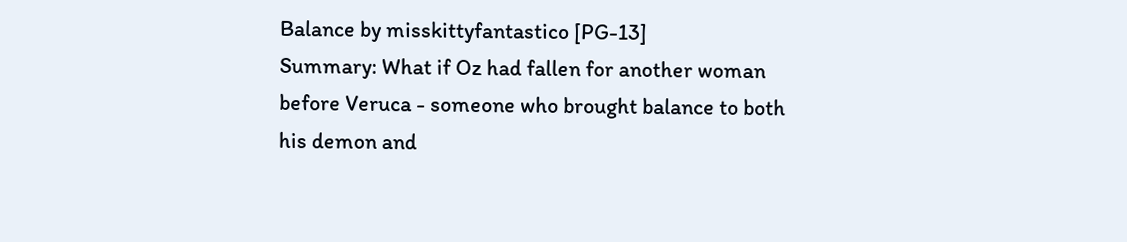Balance by misskittyfantastico [PG-13]
Summary: What if Oz had fallen for another woman before Veruca - someone who brought balance to both his demon and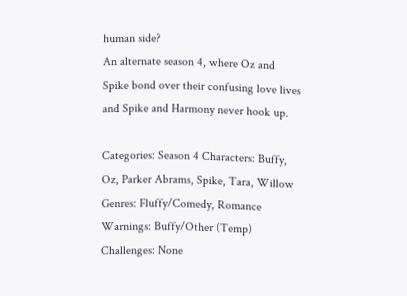human side?
An alternate season 4, where Oz and Spike bond over their confusing love lives and Spike and Harmony never hook up.

Categories: Season 4 Characters: Buffy, Oz, Parker Abrams, Spike, Tara, Willow
Genres: Fluffy/Comedy, Romance
Warnings: Buffy/Other (Temp)
Challenges: None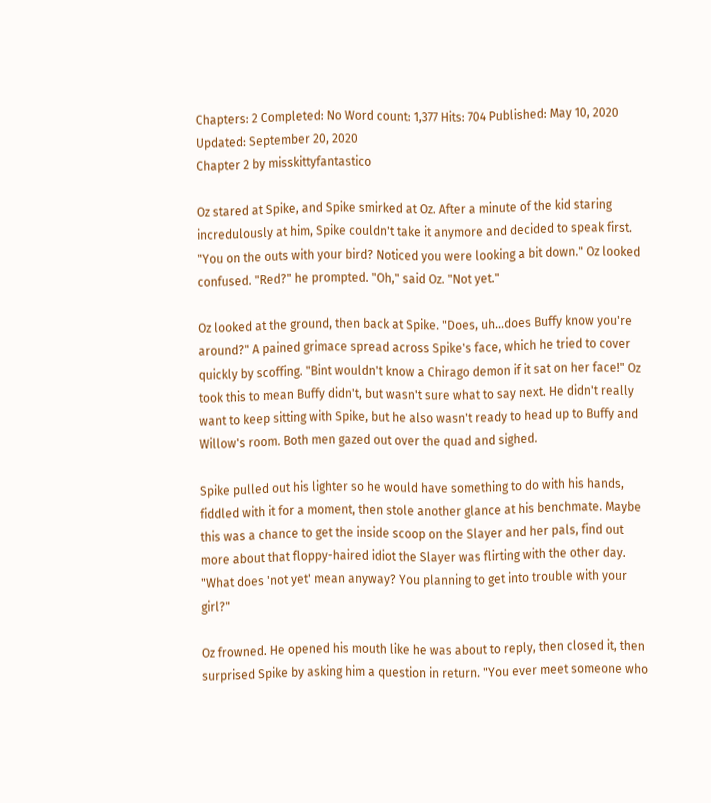Chapters: 2 Completed: No Word count: 1,377 Hits: 704 Published: May 10, 2020 Updated: September 20, 2020
Chapter 2 by misskittyfantastico

Oz stared at Spike, and Spike smirked at Oz. After a minute of the kid staring incredulously at him, Spike couldn't take it anymore and decided to speak first. "You on the outs with your bird? Noticed you were looking a bit down." Oz looked confused. "Red?" he prompted. "Oh," said Oz. "Not yet."

Oz looked at the ground, then back at Spike. "Does, uh...does Buffy know you're around?" A pained grimace spread across Spike's face, which he tried to cover quickly by scoffing. "Bint wouldn't know a Chirago demon if it sat on her face!" Oz took this to mean Buffy didn't, but wasn't sure what to say next. He didn't really want to keep sitting with Spike, but he also wasn't ready to head up to Buffy and Willow's room. Both men gazed out over the quad and sighed.

Spike pulled out his lighter so he would have something to do with his hands, fiddled with it for a moment, then stole another glance at his benchmate. Maybe this was a chance to get the inside scoop on the Slayer and her pals, find out more about that floppy-haired idiot the Slayer was flirting with the other day. "What does 'not yet' mean anyway? You planning to get into trouble with your girl?"

Oz frowned. He opened his mouth like he was about to reply, then closed it, then surprised Spike by asking him a question in return. "You ever meet someone who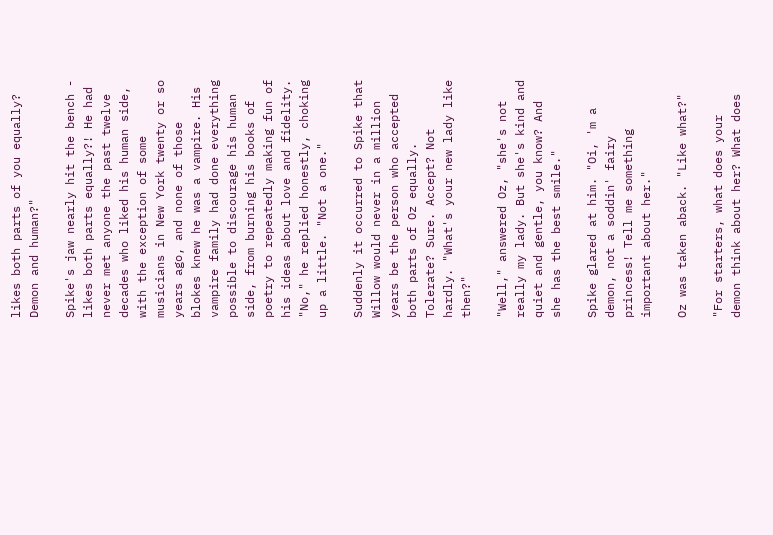likes both parts of you equally? Demon and human?"

Spike's jaw nearly hit the bench - likes both parts equally?! He had never met anyone the past twelve decades who liked his human side, with the exception of some musicians in New York twenty or so years ago, and none of those blokes knew he was a vampire. His vampire family had done everything possible to discourage his human side, from burning his books of poetry to repeatedly making fun of his ideas about love and fidelity. "No," he replied honestly, choking up a little. "Not a one."

Suddenly it occurred to Spike that Willow would never in a million years be the person who accepted both parts of Oz equally. Tolerate? Sure. Accept? Not hardly. "What's your new lady like then?"

"Well," answered Oz, "she's not really my lady. But she's kind and quiet and gentle, you know? And she has the best smile."

Spike glared at him. "Oi, 'm a demon, not a soddin' fairy princess! Tell me something important about her."

Oz was taken aback. "Like what?"

"For starters, what does your demon think about her? What does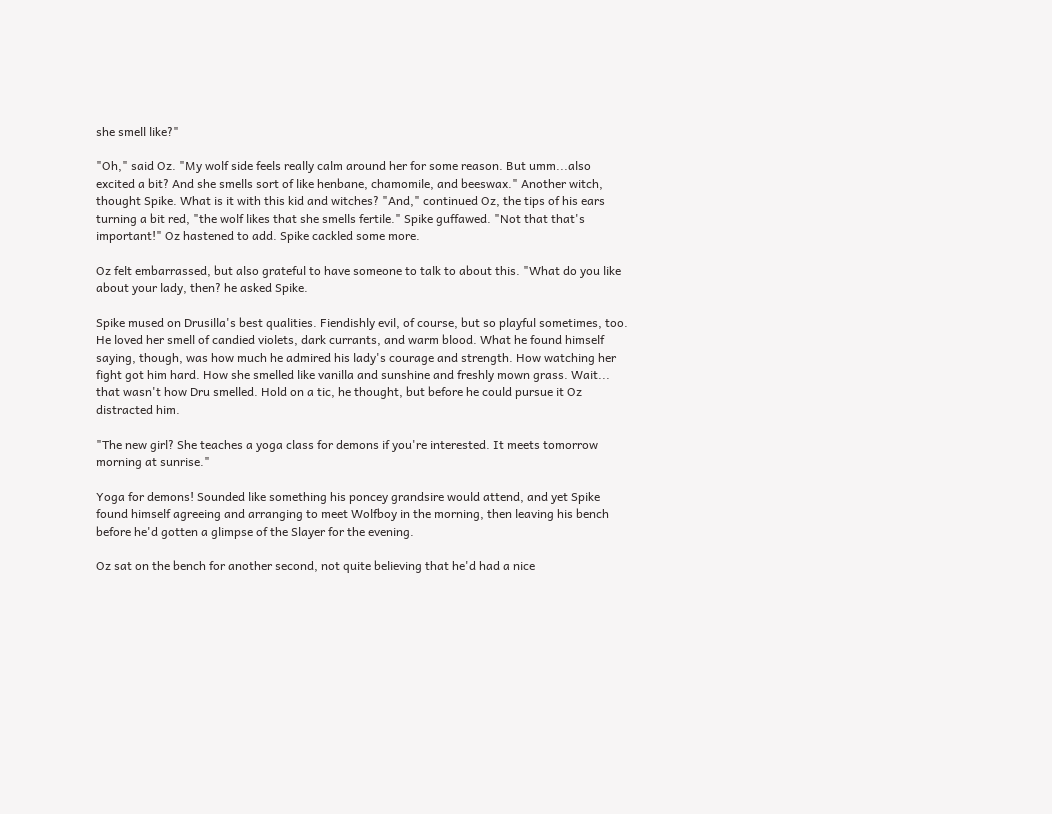she smell like?"

"Oh," said Oz. "My wolf side feels really calm around her for some reason. But umm...also excited a bit? And she smells sort of like henbane, chamomile, and beeswax." Another witch, thought Spike. What is it with this kid and witches? "And," continued Oz, the tips of his ears turning a bit red, "the wolf likes that she smells fertile." Spike guffawed. "Not that that's important!" Oz hastened to add. Spike cackled some more.

Oz felt embarrassed, but also grateful to have someone to talk to about this. "What do you like about your lady, then? he asked Spike.

Spike mused on Drusilla's best qualities. Fiendishly evil, of course, but so playful sometimes, too. He loved her smell of candied violets, dark currants, and warm blood. What he found himself saying, though, was how much he admired his lady's courage and strength. How watching her fight got him hard. How she smelled like vanilla and sunshine and freshly mown grass. Wait... that wasn't how Dru smelled. Hold on a tic, he thought, but before he could pursue it Oz distracted him.

"The new girl? She teaches a yoga class for demons if you're interested. It meets tomorrow morning at sunrise."

Yoga for demons! Sounded like something his poncey grandsire would attend, and yet Spike found himself agreeing and arranging to meet Wolfboy in the morning, then leaving his bench before he'd gotten a glimpse of the Slayer for the evening.

Oz sat on the bench for another second, not quite believing that he'd had a nice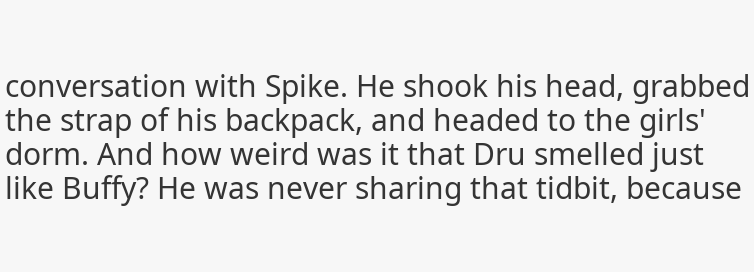conversation with Spike. He shook his head, grabbed the strap of his backpack, and headed to the girls' dorm. And how weird was it that Dru smelled just like Buffy? He was never sharing that tidbit, because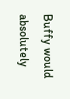Buffy would absolutely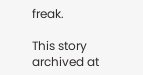freak.

This story archived at